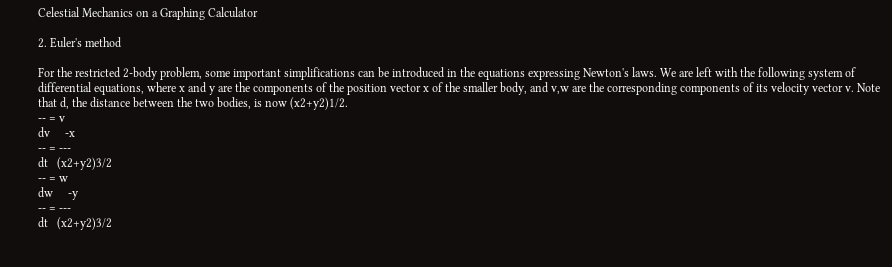Celestial Mechanics on a Graphing Calculator

2. Euler's method

For the restricted 2-body problem, some important simplifications can be introduced in the equations expressing Newton's laws. We are left with the following system of differential equations, where x and y are the components of the position vector x of the smaller body, and v,w are the corresponding components of its velocity vector v. Note that d, the distance between the two bodies, is now (x2+y2)1/2.
-- = v
dv     -x
-- = ---
dt   (x2+y2)3/2
-- = w
dw     -y
-- = ---
dt   (x2+y2)3/2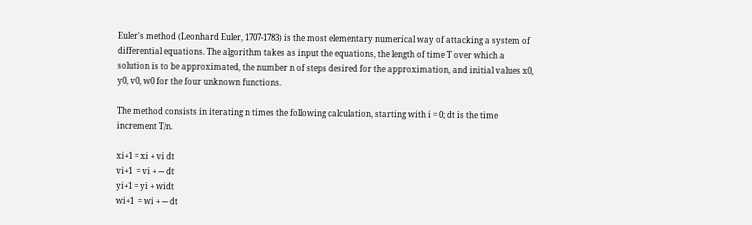Euler's method (Leonhard Euler, 1707-1783) is the most elementary numerical way of attacking a system of differential equations. The algorithm takes as input the equations, the length of time T over which a solution is to be approximated, the number n of steps desired for the approximation, and initial values x0, y0, v0, w0 for the four unknown functions.

The method consists in iterating n times the following calculation, starting with i = 0; dt is the time increment T/n.

xi+1 = xi + vi dt
vi+1  = vi + --- dt
yi+1 = yi + widt
wi+1  = wi + --- dt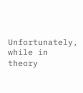Unfortunately, while in theory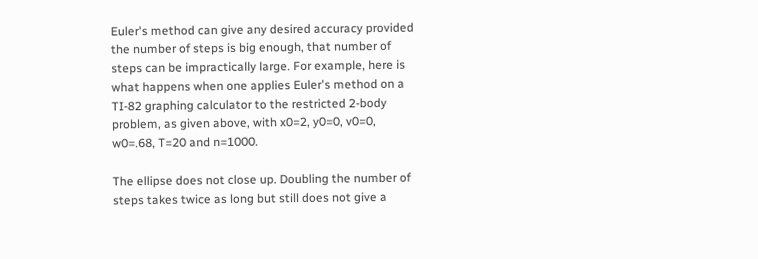Euler's method can give any desired accuracy provided the number of steps is big enough, that number of steps can be impractically large. For example, here is what happens when one applies Euler's method on a TI-82 graphing calculator to the restricted 2-body problem, as given above, with x0=2, y0=0, v0=0, w0=.68, T=20 and n=1000.

The ellipse does not close up. Doubling the number of steps takes twice as long but still does not give a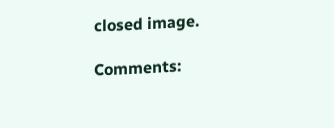closed image.

Comments: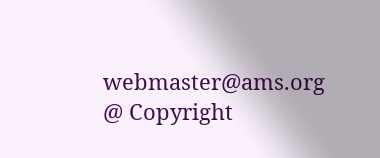webmaster@ams.org
@ Copyright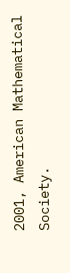2001, American Mathematical Society.